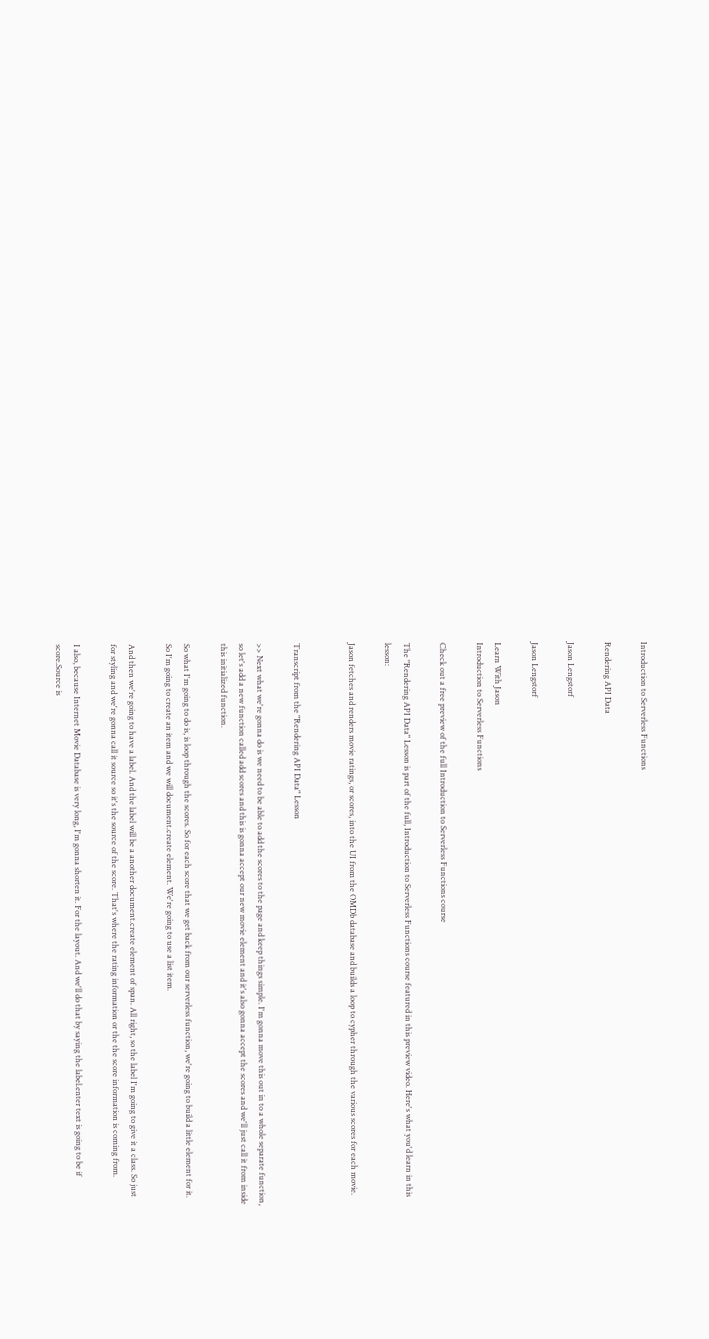Introduction to Serverless Functions

Rendering API Data

Jason Lengstorf

Jason Lengstorf

Learn With Jason
Introduction to Serverless Functions

Check out a free preview of the full Introduction to Serverless Functions course

The "Rendering API Data" Lesson is part of the full, Introduction to Serverless Functions course featured in this preview video. Here's what you'd learn in this lesson:

Jason fetches and renders movie ratings, or scores, into the UI from the OMDb database and builds a loop to cypher through the various scores for each movie.


Transcript from the "Rendering API Data" Lesson

>> Next what we're gonna do is we need to be able to add the scores to the page and keep things simple. I'm gonna move this out in to a whole separate function, so let's add a new function called add scores and this is gonna accept our new movie element and it's also gonna accept the scores and we'll just call it from inside this initialized function.

So what I'm going to do is, is loop through the scores. So for each score that we get back from our serverless function, we're going to build a little element for it. So I'm going to create an item and we will document.create element. We're going to use a list item.

And then we're going to have a label. And the label will be a another document.create element of span. All right, so the label I'm going to give it a class. So just for styling and we're gonna call it source so it's the source of the score. That's where the rating information or the the score information is coming from.

I also, because Internet Movie Database is very long, I'm gonna shorten it. For the layout. And we'll do that by saying the label.enter text is going to be if score.Source is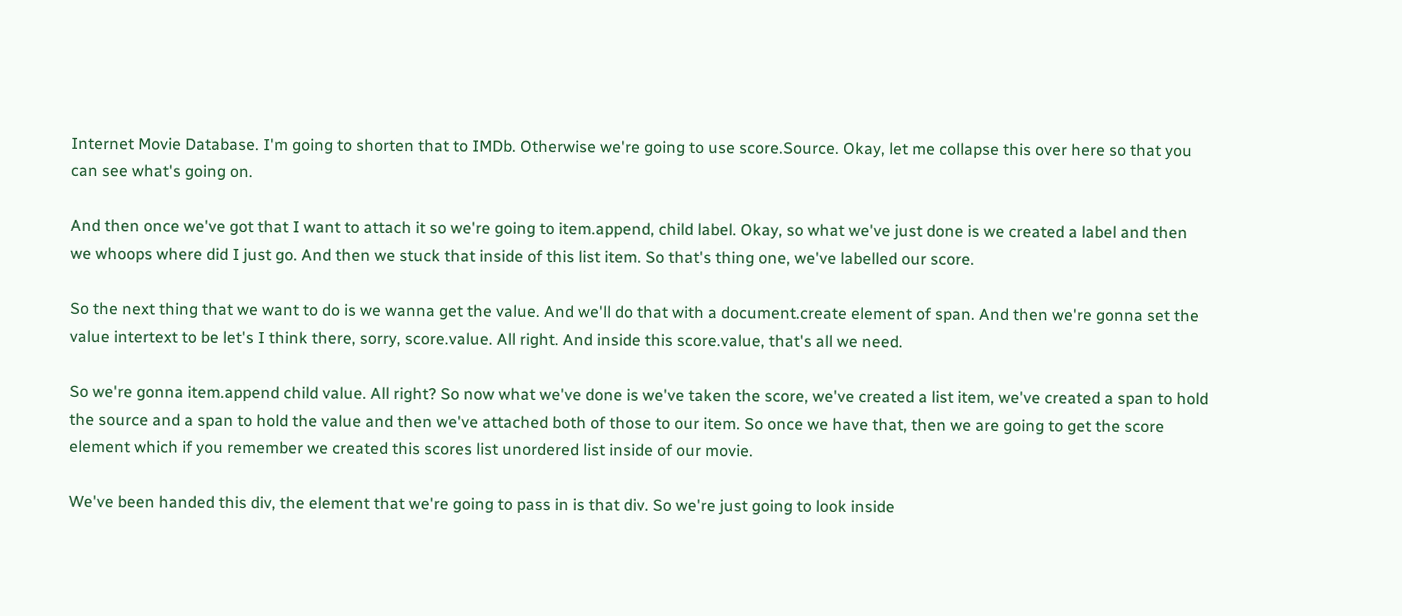Internet Movie Database. I'm going to shorten that to IMDb. Otherwise we're going to use score.Source. Okay, let me collapse this over here so that you can see what's going on.

And then once we've got that I want to attach it so we're going to item.append, child label. Okay, so what we've just done is we created a label and then we whoops where did I just go. And then we stuck that inside of this list item. So that's thing one, we've labelled our score.

So the next thing that we want to do is we wanna get the value. And we'll do that with a document.create element of span. And then we're gonna set the value intertext to be let's I think there, sorry, score.value. All right. And inside this score.value, that's all we need.

So we're gonna item.append child value. All right? So now what we've done is we've taken the score, we've created a list item, we've created a span to hold the source and a span to hold the value and then we've attached both of those to our item. So once we have that, then we are going to get the score element which if you remember we created this scores list unordered list inside of our movie.

We've been handed this div, the element that we're going to pass in is that div. So we're just going to look inside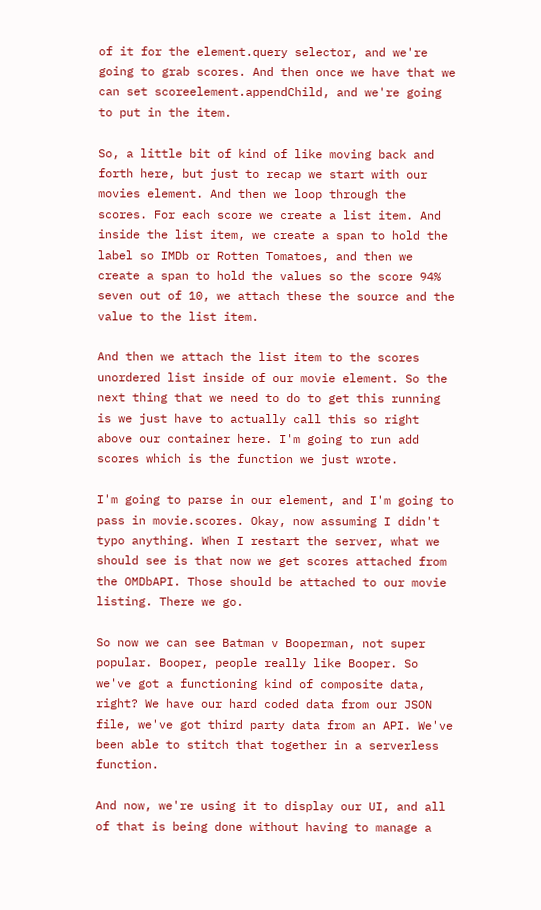of it for the element.query selector, and we're going to grab scores. And then once we have that we can set scoreelement.appendChild, and we're going to put in the item.

So, a little bit of kind of like moving back and forth here, but just to recap we start with our movies element. And then we loop through the scores. For each score we create a list item. And inside the list item, we create a span to hold the label so IMDb or Rotten Tomatoes, and then we create a span to hold the values so the score 94% seven out of 10, we attach these the source and the value to the list item.

And then we attach the list item to the scores unordered list inside of our movie element. So the next thing that we need to do to get this running is we just have to actually call this so right above our container here. I'm going to run add scores which is the function we just wrote.

I'm going to parse in our element, and I'm going to pass in movie.scores. Okay, now assuming I didn't typo anything. When I restart the server, what we should see is that now we get scores attached from the OMDbAPI. Those should be attached to our movie listing. There we go.

So now we can see Batman v Booperman, not super popular. Booper, people really like Booper. So we've got a functioning kind of composite data, right? We have our hard coded data from our JSON file, we've got third party data from an API. We've been able to stitch that together in a serverless function.

And now, we're using it to display our UI, and all of that is being done without having to manage a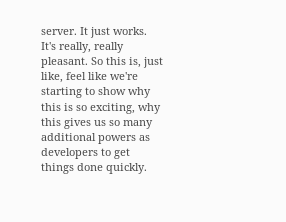server. It just works. It's really, really pleasant. So this is, just like, feel like we're starting to show why this is so exciting, why this gives us so many additional powers as developers to get things done quickly.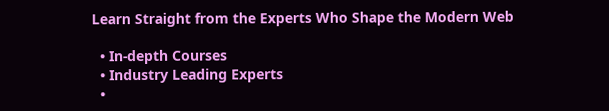Learn Straight from the Experts Who Shape the Modern Web

  • In-depth Courses
  • Industry Leading Experts
  •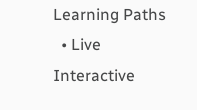Learning Paths
  • Live Interactive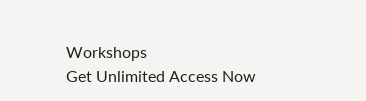Workshops
Get Unlimited Access Now